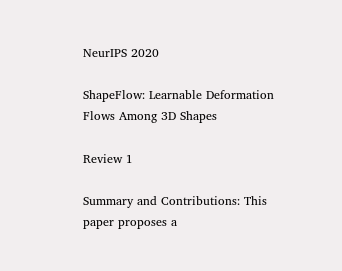NeurIPS 2020

ShapeFlow: Learnable Deformation Flows Among 3D Shapes

Review 1

Summary and Contributions: This paper proposes a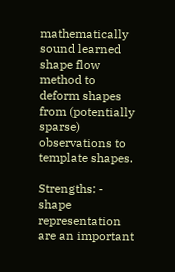mathematically sound learned shape flow method to deform shapes from (potentially sparse) observations to template shapes.

Strengths: - shape representation are an important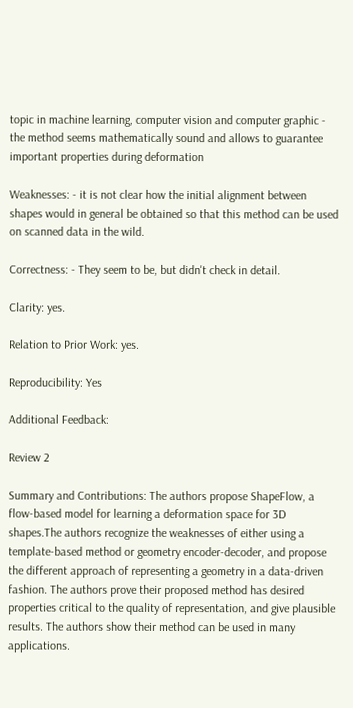topic in machine learning, computer vision and computer graphic - the method seems mathematically sound and allows to guarantee important properties during deformation

Weaknesses: - it is not clear how the initial alignment between shapes would in general be obtained so that this method can be used on scanned data in the wild.

Correctness: - They seem to be, but didn't check in detail.

Clarity: yes.

Relation to Prior Work: yes.

Reproducibility: Yes

Additional Feedback:

Review 2

Summary and Contributions: The authors propose ShapeFlow, a flow-based model for learning a deformation space for 3D shapes.The authors recognize the weaknesses of either using a template-based method or geometry encoder-decoder, and propose the different approach of representing a geometry in a data-driven fashion. The authors prove their proposed method has desired properties critical to the quality of representation, and give plausible results. The authors show their method can be used in many applications.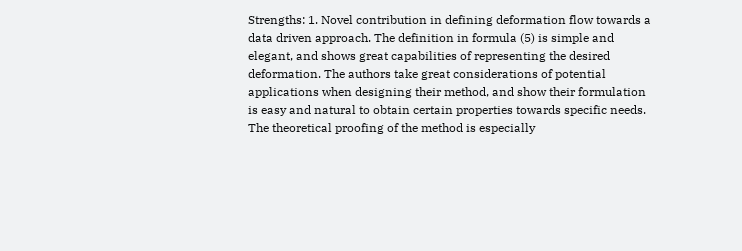Strengths: 1. Novel contribution in defining deformation flow towards a data driven approach. The definition in formula (5) is simple and elegant, and shows great capabilities of representing the desired deformation. The authors take great considerations of potential applications when designing their method, and show their formulation is easy and natural to obtain certain properties towards specific needs. The theoretical proofing of the method is especially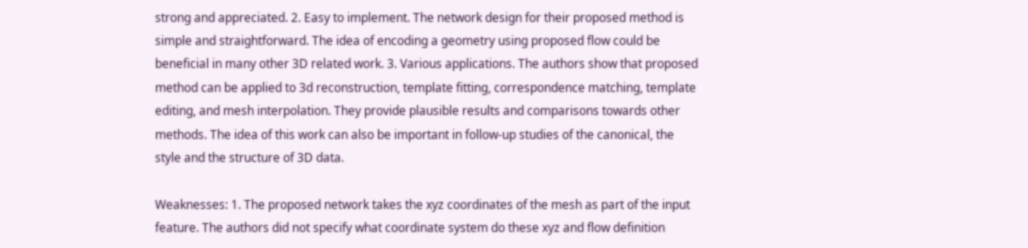strong and appreciated. 2. Easy to implement. The network design for their proposed method is simple and straightforward. The idea of encoding a geometry using proposed flow could be beneficial in many other 3D related work. 3. Various applications. The authors show that proposed method can be applied to 3d reconstruction, template fitting, correspondence matching, template editing, and mesh interpolation. They provide plausible results and comparisons towards other methods. The idea of this work can also be important in follow-up studies of the canonical, the style and the structure of 3D data.

Weaknesses: 1. The proposed network takes the xyz coordinates of the mesh as part of the input feature. The authors did not specify what coordinate system do these xyz and flow definition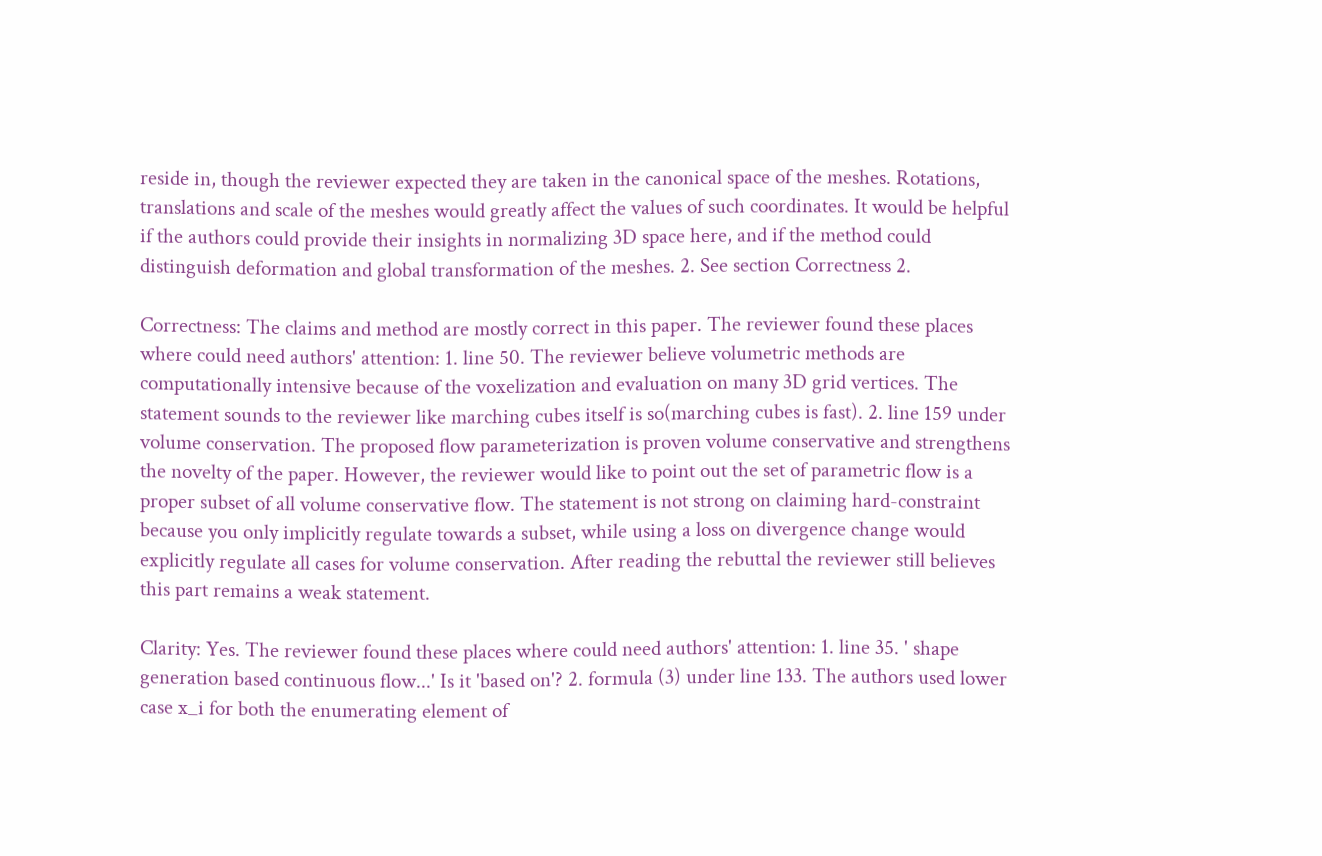reside in, though the reviewer expected they are taken in the canonical space of the meshes. Rotations, translations and scale of the meshes would greatly affect the values of such coordinates. It would be helpful if the authors could provide their insights in normalizing 3D space here, and if the method could distinguish deformation and global transformation of the meshes. 2. See section Correctness 2.

Correctness: The claims and method are mostly correct in this paper. The reviewer found these places where could need authors' attention: 1. line 50. The reviewer believe volumetric methods are computationally intensive because of the voxelization and evaluation on many 3D grid vertices. The statement sounds to the reviewer like marching cubes itself is so(marching cubes is fast). 2. line 159 under volume conservation. The proposed flow parameterization is proven volume conservative and strengthens the novelty of the paper. However, the reviewer would like to point out the set of parametric flow is a proper subset of all volume conservative flow. The statement is not strong on claiming hard-constraint because you only implicitly regulate towards a subset, while using a loss on divergence change would explicitly regulate all cases for volume conservation. After reading the rebuttal the reviewer still believes this part remains a weak statement.

Clarity: Yes. The reviewer found these places where could need authors' attention: 1. line 35. ' shape generation based continuous flow...' Is it 'based on'? 2. formula (3) under line 133. The authors used lower case x_i for both the enumerating element of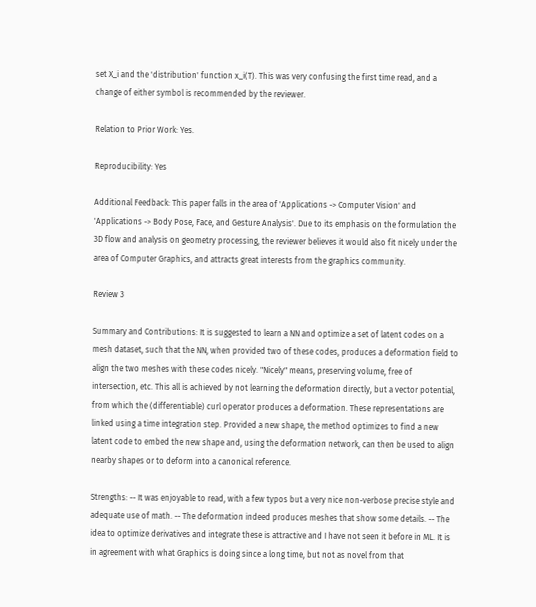set X_i and the 'distribution' function x_i(T). This was very confusing the first time read, and a change of either symbol is recommended by the reviewer.

Relation to Prior Work: Yes.

Reproducibility: Yes

Additional Feedback: This paper falls in the area of 'Applications -> Computer Vision' and 'Applications -> Body Pose, Face, and Gesture Analysis'. Due to its emphasis on the formulation the 3D flow and analysis on geometry processing, the reviewer believes it would also fit nicely under the area of Computer Graphics, and attracts great interests from the graphics community.

Review 3

Summary and Contributions: It is suggested to learn a NN and optimize a set of latent codes on a mesh dataset, such that the NN, when provided two of these codes, produces a deformation field to align the two meshes with these codes nicely. "Nicely" means, preserving volume, free of intersection, etc. This all is achieved by not learning the deformation directly, but a vector potential, from which the (differentiable) curl operator produces a deformation. These representations are linked using a time integration step. Provided a new shape, the method optimizes to find a new latent code to embed the new shape and, using the deformation network, can then be used to align nearby shapes or to deform into a canonical reference.

Strengths: -- It was enjoyable to read, with a few typos but a very nice non-verbose precise style and adequate use of math. -- The deformation indeed produces meshes that show some details. -- The idea to optimize derivatives and integrate these is attractive and I have not seen it before in ML. It is in agreement with what Graphics is doing since a long time, but not as novel from that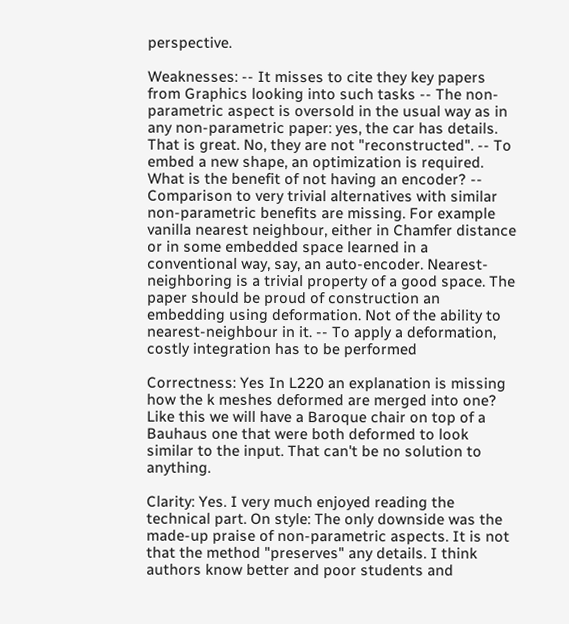perspective.

Weaknesses: -- It misses to cite they key papers from Graphics looking into such tasks -- The non-parametric aspect is oversold in the usual way as in any non-parametric paper: yes, the car has details. That is great. No, they are not "reconstructed". -- To embed a new shape, an optimization is required. What is the benefit of not having an encoder? -- Comparison to very trivial alternatives with similar non-parametric benefits are missing. For example vanilla nearest neighbour, either in Chamfer distance or in some embedded space learned in a conventional way, say, an auto-encoder. Nearest-neighboring is a trivial property of a good space. The paper should be proud of construction an embedding using deformation. Not of the ability to nearest-neighbour in it. -- To apply a deformation, costly integration has to be performed

Correctness: Yes In L220 an explanation is missing how the k meshes deformed are merged into one? Like this we will have a Baroque chair on top of a Bauhaus one that were both deformed to look similar to the input. That can't be no solution to anything.

Clarity: Yes. I very much enjoyed reading the technical part. On style: The only downside was the made-up praise of non-parametric aspects. It is not that the method "preserves" any details. I think authors know better and poor students and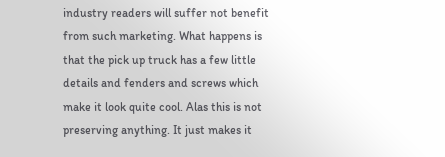industry readers will suffer not benefit from such marketing. What happens is that the pick up truck has a few little details and fenders and screws which make it look quite cool. Alas this is not preserving anything. It just makes it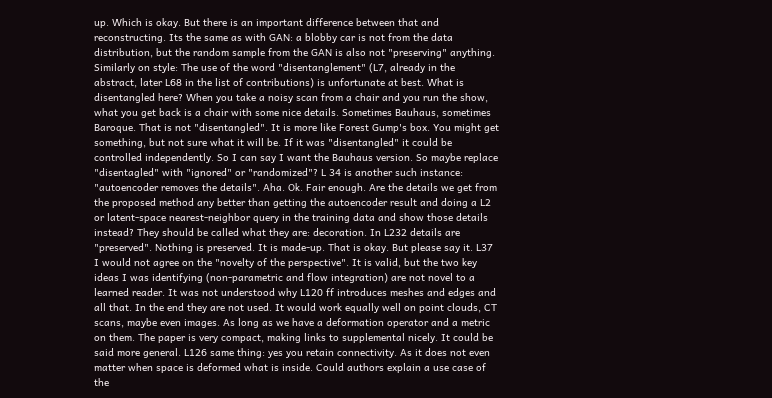up. Which is okay. But there is an important difference between that and reconstructing. Its the same as with GAN: a blobby car is not from the data distribution, but the random sample from the GAN is also not "preserving" anything. Similarly on style: The use of the word "disentanglement" (L7, already in the abstract, later L68 in the list of contributions) is unfortunate at best. What is disentangled here? When you take a noisy scan from a chair and you run the show, what you get back is a chair with some nice details. Sometimes Bauhaus, sometimes Baroque. That is not "disentangled". It is more like Forest Gump's box. You might get something, but not sure what it will be. If it was "disentangled" it could be controlled independently. So I can say I want the Bauhaus version. So maybe replace "disentagled" with "ignored" or "randomized"? L 34 is another such instance: "autoencoder removes the details". Aha. Ok. Fair enough. Are the details we get from the proposed method any better than getting the autoencoder result and doing a L2 or latent-space nearest-neighbor query in the training data and show those details instead? They should be called what they are: decoration. In L232 details are "preserved". Nothing is preserved. It is made-up. That is okay. But please say it. L37 I would not agree on the "novelty of the perspective". It is valid, but the two key ideas I was identifying (non-parametric and flow integration) are not novel to a learned reader. It was not understood why L120 ff introduces meshes and edges and all that. In the end they are not used. It would work equally well on point clouds, CT scans, maybe even images. As long as we have a deformation operator and a metric on them. The paper is very compact, making links to supplemental nicely. It could be said more general. L126 same thing: yes you retain connectivity. As it does not even matter when space is deformed what is inside. Could authors explain a use case of the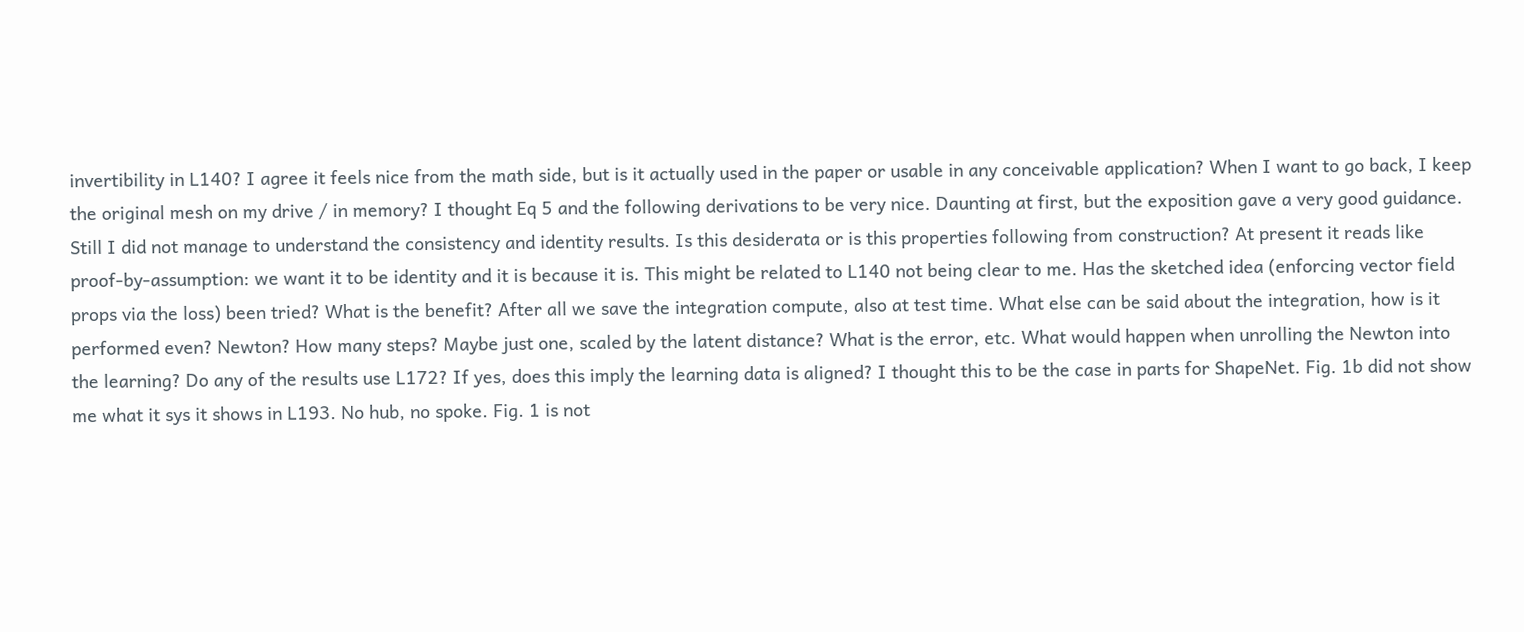invertibility in L140? I agree it feels nice from the math side, but is it actually used in the paper or usable in any conceivable application? When I want to go back, I keep the original mesh on my drive / in memory? I thought Eq 5 and the following derivations to be very nice. Daunting at first, but the exposition gave a very good guidance. Still I did not manage to understand the consistency and identity results. Is this desiderata or is this properties following from construction? At present it reads like proof-by-assumption: we want it to be identity and it is because it is. This might be related to L140 not being clear to me. Has the sketched idea (enforcing vector field props via the loss) been tried? What is the benefit? After all we save the integration compute, also at test time. What else can be said about the integration, how is it performed even? Newton? How many steps? Maybe just one, scaled by the latent distance? What is the error, etc. What would happen when unrolling the Newton into the learning? Do any of the results use L172? If yes, does this imply the learning data is aligned? I thought this to be the case in parts for ShapeNet. Fig. 1b did not show me what it sys it shows in L193. No hub, no spoke. Fig. 1 is not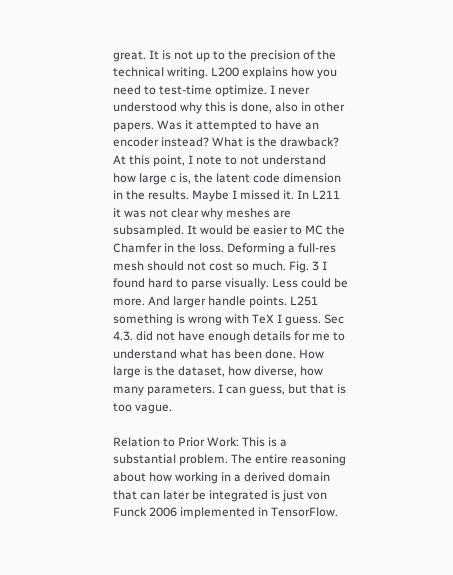great. It is not up to the precision of the technical writing. L200 explains how you need to test-time optimize. I never understood why this is done, also in other papers. Was it attempted to have an encoder instead? What is the drawback? At this point, I note to not understand how large c is, the latent code dimension in the results. Maybe I missed it. In L211 it was not clear why meshes are subsampled. It would be easier to MC the Chamfer in the loss. Deforming a full-res mesh should not cost so much. Fig. 3 I found hard to parse visually. Less could be more. And larger handle points. L251 something is wrong with TeX I guess. Sec 4.3. did not have enough details for me to understand what has been done. How large is the dataset, how diverse, how many parameters. I can guess, but that is too vague.

Relation to Prior Work: This is a substantial problem. The entire reasoning about how working in a derived domain that can later be integrated is just von Funck 2006 implemented in TensorFlow.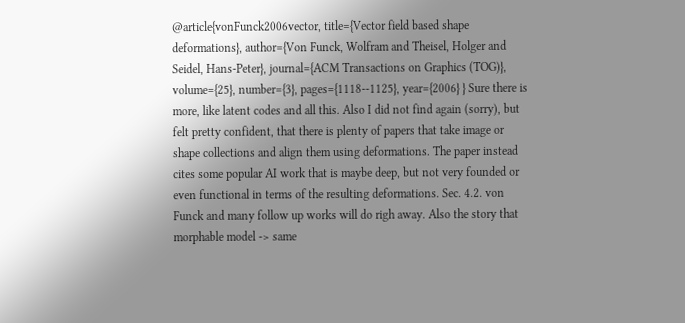@article{vonFunck2006vector, title={Vector field based shape deformations}, author={Von Funck, Wolfram and Theisel, Holger and Seidel, Hans-Peter}, journal={ACM Transactions on Graphics (TOG)}, volume={25}, number={3}, pages={1118--1125}, year={2006} } Sure there is more, like latent codes and all this. Also I did not find again (sorry), but felt pretty confident, that there is plenty of papers that take image or shape collections and align them using deformations. The paper instead cites some popular AI work that is maybe deep, but not very founded or even functional in terms of the resulting deformations. Sec. 4.2. von Funck and many follow up works will do righ away. Also the story that morphable model -> same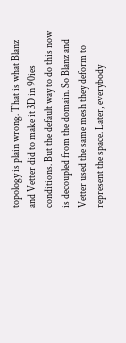topology is plain wrong. That is what Blanz and Vetter did to make it 3D in 90ies conditions. But the default way to do this now is decoupled from the domain. So Blanz and Vetter used the same mesh they deform to represent the space. Later, everybody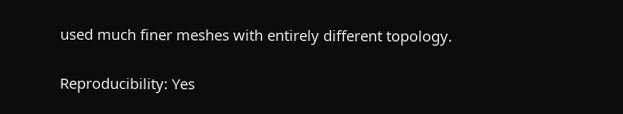used much finer meshes with entirely different topology.

Reproducibility: Yes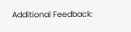Additional Feedback: